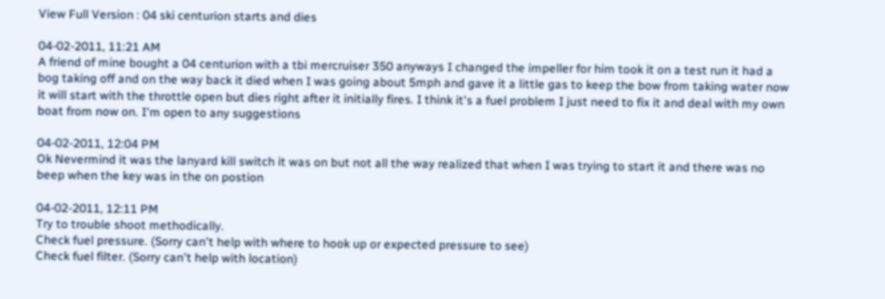View Full Version : 04 ski centurion starts and dies

04-02-2011, 11:21 AM
A friend of mine bought a 04 centurion with a tbi mercruiser 350 anyways I changed the impeller for him took it on a test run it had a bog taking off and on the way back it died when I was going about 5mph and gave it a little gas to keep the bow from taking water now it will start with the throttle open but dies right after it initially fires. I think it's a fuel problem I just need to fix it and deal with my own boat from now on. I'm open to any suggestions

04-02-2011, 12:04 PM
Ok Nevermind it was the lanyard kill switch it was on but not all the way realized that when I was trying to start it and there was no beep when the key was in the on postion

04-02-2011, 12:11 PM
Try to trouble shoot methodically.
Check fuel pressure. (Sorry can't help with where to hook up or expected pressure to see)
Check fuel filter. (Sorry can't help with location)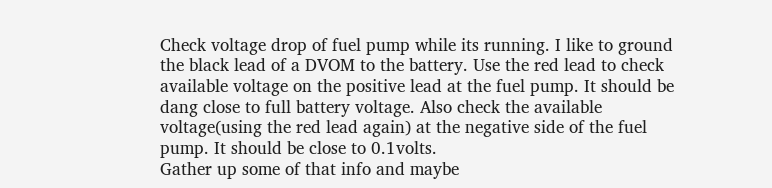Check voltage drop of fuel pump while its running. I like to ground the black lead of a DVOM to the battery. Use the red lead to check available voltage on the positive lead at the fuel pump. It should be dang close to full battery voltage. Also check the available voltage(using the red lead again) at the negative side of the fuel pump. It should be close to 0.1volts.
Gather up some of that info and maybe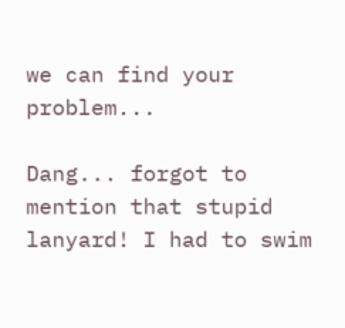we can find your problem...

Dang... forgot to mention that stupid lanyard! I had to swim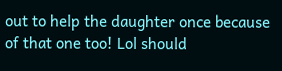out to help the daughter once because of that one too! Lol should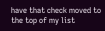have that check moved to the top of my list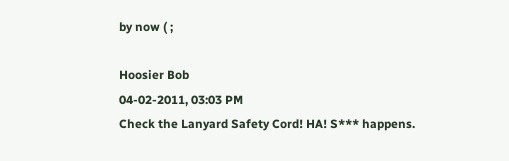by now ( ;

Hoosier Bob
04-02-2011, 03:03 PM
Check the Lanyard Safety Cord! HA! S*** happens.